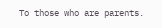To those who are parents.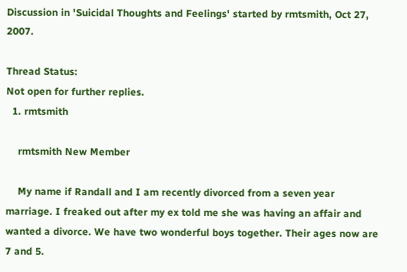Discussion in 'Suicidal Thoughts and Feelings' started by rmtsmith, Oct 27, 2007.

Thread Status:
Not open for further replies.
  1. rmtsmith

    rmtsmith New Member

    My name if Randall and I am recently divorced from a seven year marriage. I freaked out after my ex told me she was having an affair and wanted a divorce. We have two wonderful boys together. Their ages now are 7 and 5.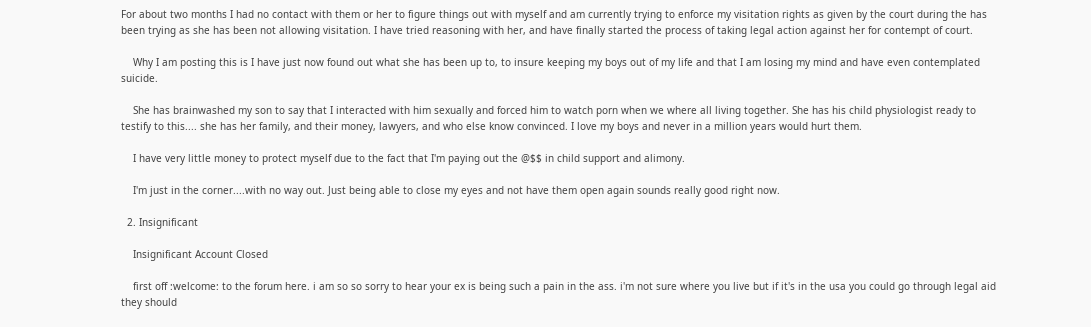For about two months I had no contact with them or her to figure things out with myself and am currently trying to enforce my visitation rights as given by the court during the has been trying as she has been not allowing visitation. I have tried reasoning with her, and have finally started the process of taking legal action against her for contempt of court.

    Why I am posting this is I have just now found out what she has been up to, to insure keeping my boys out of my life and that I am losing my mind and have even contemplated suicide.

    She has brainwashed my son to say that I interacted with him sexually and forced him to watch porn when we where all living together. She has his child physiologist ready to testify to this.... she has her family, and their money, lawyers, and who else know convinced. I love my boys and never in a million years would hurt them.

    I have very little money to protect myself due to the fact that I'm paying out the @$$ in child support and alimony.

    I'm just in the corner....with no way out. Just being able to close my eyes and not have them open again sounds really good right now.

  2. Insignificant

    Insignificant Account Closed

    first off :welcome: to the forum here. i am so so sorry to hear your ex is being such a pain in the ass. i'm not sure where you live but if it's in the usa you could go through legal aid they should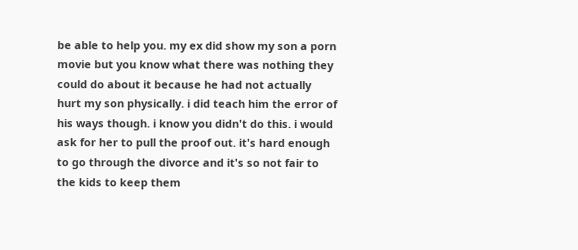be able to help you. my ex did show my son a porn movie but you know what there was nothing they could do about it because he had not actually hurt my son physically. i did teach him the error of his ways though. i know you didn't do this. i would ask for her to pull the proof out. it's hard enough to go through the divorce and it's so not fair to the kids to keep them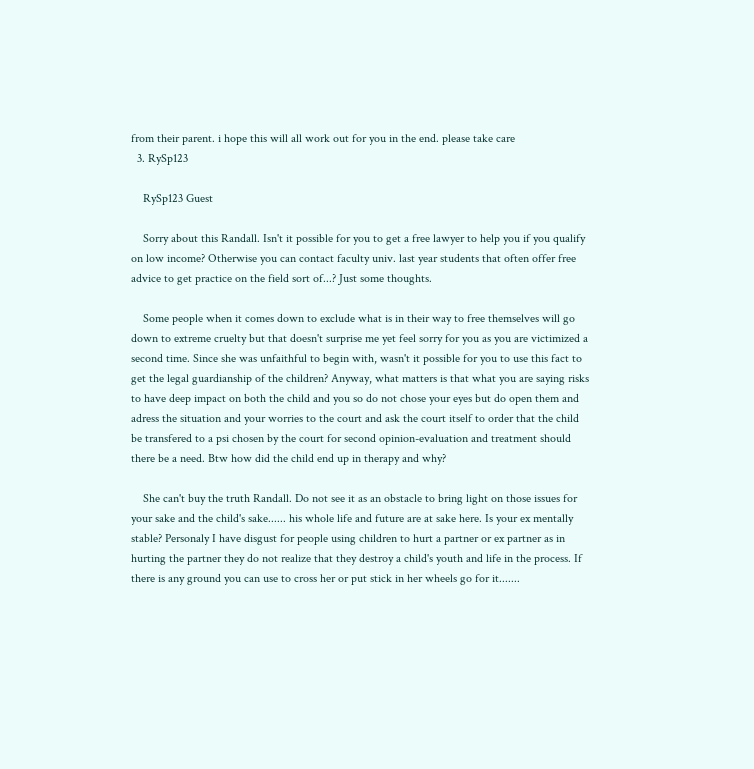from their parent. i hope this will all work out for you in the end. please take care
  3. RySp123

    RySp123 Guest

    Sorry about this Randall. Isn't it possible for you to get a free lawyer to help you if you qualify on low income? Otherwise you can contact faculty univ. last year students that often offer free advice to get practice on the field sort of...? Just some thoughts.

    Some people when it comes down to exclude what is in their way to free themselves will go down to extreme cruelty but that doesn't surprise me yet feel sorry for you as you are victimized a second time. Since she was unfaithful to begin with, wasn't it possible for you to use this fact to get the legal guardianship of the children? Anyway, what matters is that what you are saying risks to have deep impact on both the child and you so do not chose your eyes but do open them and adress the situation and your worries to the court and ask the court itself to order that the child be transfered to a psi chosen by the court for second opinion-evaluation and treatment should there be a need. Btw how did the child end up in therapy and why?

    She can't buy the truth Randall. Do not see it as an obstacle to bring light on those issues for your sake and the child's sake...... his whole life and future are at sake here. Is your ex mentally stable? Personaly I have disgust for people using children to hurt a partner or ex partner as in hurting the partner they do not realize that they destroy a child's youth and life in the process. If there is any ground you can use to cross her or put stick in her wheels go for it.......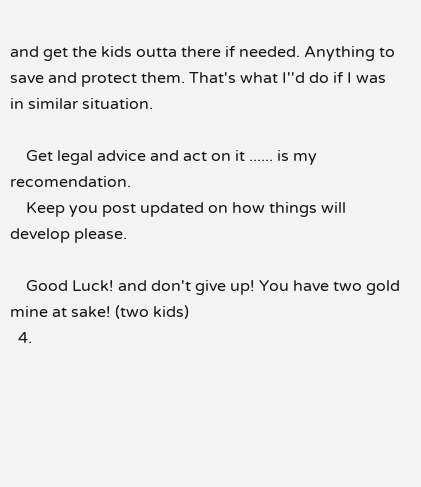and get the kids outta there if needed. Anything to save and protect them. That's what I''d do if I was in similar situation.

    Get legal advice and act on it ...... is my recomendation.
    Keep you post updated on how things will develop please.

    Good Luck! and don't give up! You have two gold mine at sake! (two kids)
  4.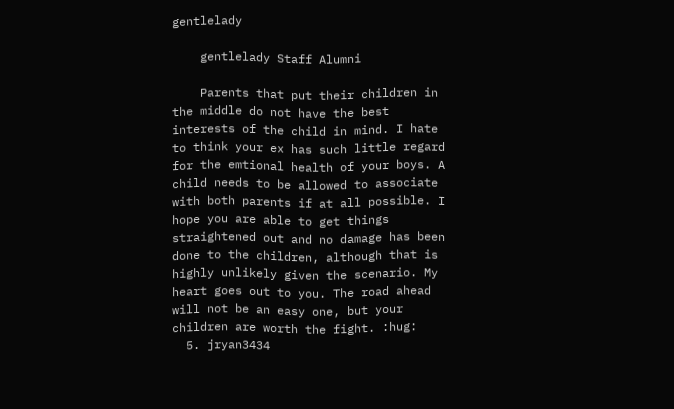gentlelady

    gentlelady Staff Alumni

    Parents that put their children in the middle do not have the best interests of the child in mind. I hate to think your ex has such little regard for the emtional health of your boys. A child needs to be allowed to associate with both parents if at all possible. I hope you are able to get things straightened out and no damage has been done to the children, although that is highly unlikely given the scenario. My heart goes out to you. The road ahead will not be an easy one, but your children are worth the fight. :hug:
  5. jryan3434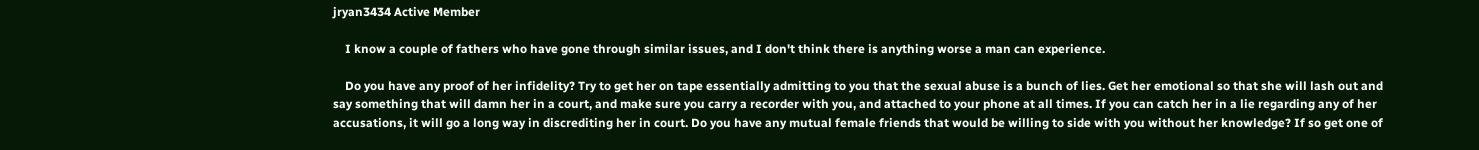jryan3434 Active Member

    I know a couple of fathers who have gone through similar issues, and I don't think there is anything worse a man can experience.

    Do you have any proof of her infidelity? Try to get her on tape essentially admitting to you that the sexual abuse is a bunch of lies. Get her emotional so that she will lash out and say something that will damn her in a court, and make sure you carry a recorder with you, and attached to your phone at all times. If you can catch her in a lie regarding any of her accusations, it will go a long way in discrediting her in court. Do you have any mutual female friends that would be willing to side with you without her knowledge? If so get one of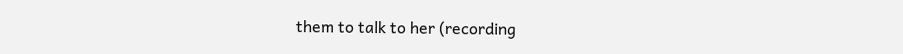them to talk to her (recording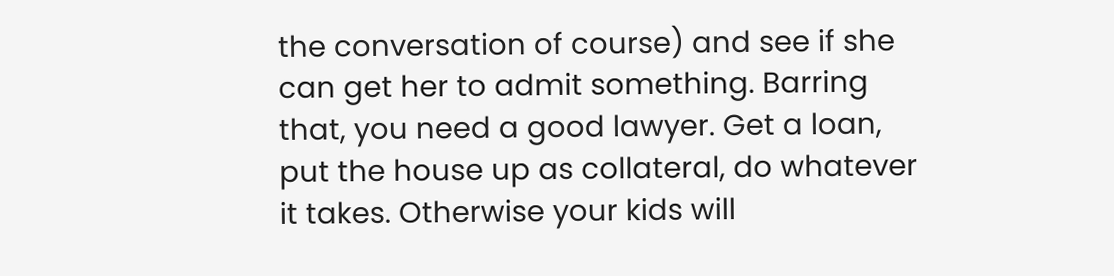the conversation of course) and see if she can get her to admit something. Barring that, you need a good lawyer. Get a loan, put the house up as collateral, do whatever it takes. Otherwise your kids will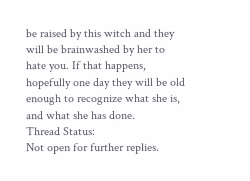be raised by this witch and they will be brainwashed by her to hate you. If that happens, hopefully one day they will be old enough to recognize what she is, and what she has done.
Thread Status:
Not open for further replies.